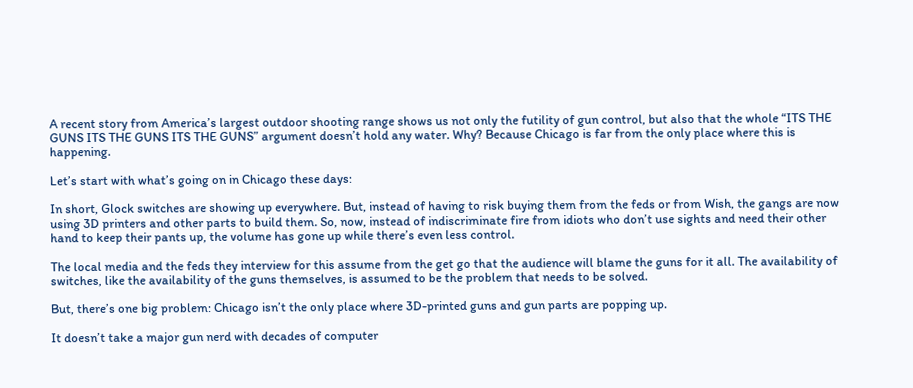A recent story from America’s largest outdoor shooting range shows us not only the futility of gun control, but also that the whole “ITS THE GUNS ITS THE GUNS ITS THE GUNS” argument doesn’t hold any water. Why? Because Chicago is far from the only place where this is happening.

Let’s start with what’s going on in Chicago these days:

In short, Glock switches are showing up everywhere. But, instead of having to risk buying them from the feds or from Wish, the gangs are now using 3D printers and other parts to build them. So, now, instead of indiscriminate fire from idiots who don’t use sights and need their other hand to keep their pants up, the volume has gone up while there’s even less control.

The local media and the feds they interview for this assume from the get go that the audience will blame the guns for it all. The availability of switches, like the availability of the guns themselves, is assumed to be the problem that needs to be solved.

But, there’s one big problem: Chicago isn’t the only place where 3D-printed guns and gun parts are popping up.

It doesn’t take a major gun nerd with decades of computer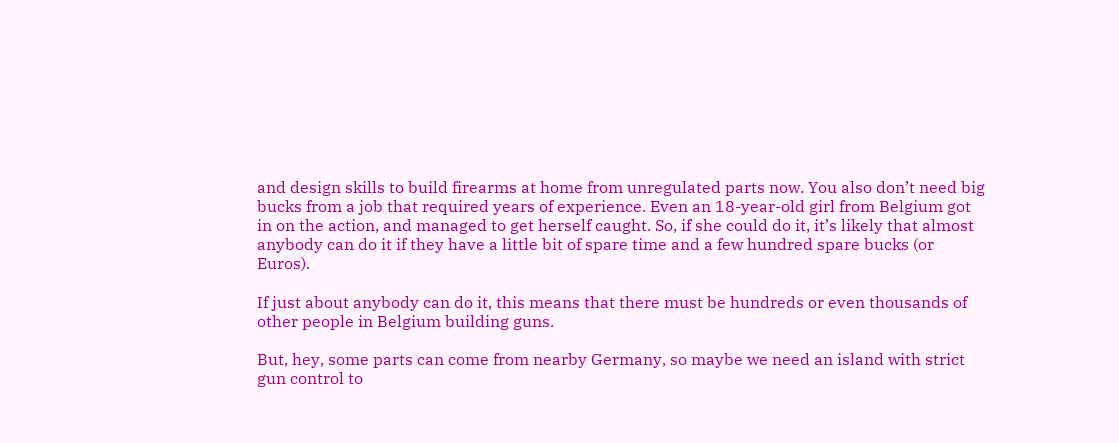and design skills to build firearms at home from unregulated parts now. You also don’t need big bucks from a job that required years of experience. Even an 18-year-old girl from Belgium got in on the action, and managed to get herself caught. So, if she could do it, it’s likely that almost anybody can do it if they have a little bit of spare time and a few hundred spare bucks (or Euros).

If just about anybody can do it, this means that there must be hundreds or even thousands of other people in Belgium building guns.

But, hey, some parts can come from nearby Germany, so maybe we need an island with strict gun control to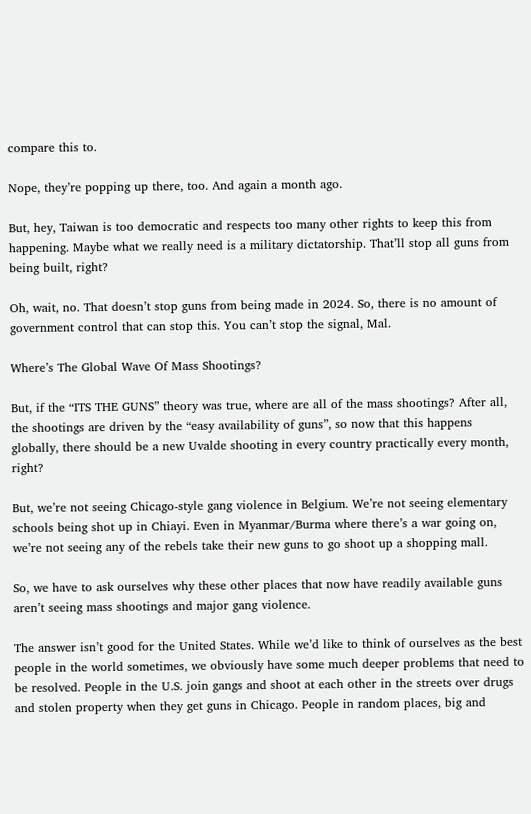compare this to.

Nope, they’re popping up there, too. And again a month ago.

But, hey, Taiwan is too democratic and respects too many other rights to keep this from happening. Maybe what we really need is a military dictatorship. That’ll stop all guns from being built, right?

Oh, wait, no. That doesn’t stop guns from being made in 2024. So, there is no amount of government control that can stop this. You can’t stop the signal, Mal.

Where’s The Global Wave Of Mass Shootings?

But, if the “ITS THE GUNS” theory was true, where are all of the mass shootings? After all, the shootings are driven by the “easy availability of guns”, so now that this happens globally, there should be a new Uvalde shooting in every country practically every month, right?

But, we’re not seeing Chicago-style gang violence in Belgium. We’re not seeing elementary schools being shot up in Chiayi. Even in Myanmar/Burma where there’s a war going on, we’re not seeing any of the rebels take their new guns to go shoot up a shopping mall.

So, we have to ask ourselves why these other places that now have readily available guns aren’t seeing mass shootings and major gang violence.

The answer isn’t good for the United States. While we’d like to think of ourselves as the best people in the world sometimes, we obviously have some much deeper problems that need to be resolved. People in the U.S. join gangs and shoot at each other in the streets over drugs and stolen property when they get guns in Chicago. People in random places, big and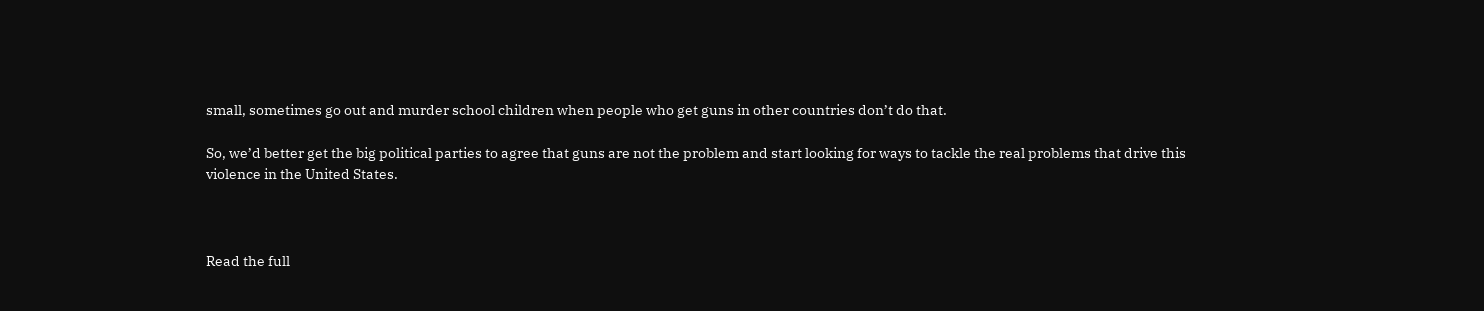small, sometimes go out and murder school children when people who get guns in other countries don’t do that.

So, we’d better get the big political parties to agree that guns are not the problem and start looking for ways to tackle the real problems that drive this violence in the United States.



Read the full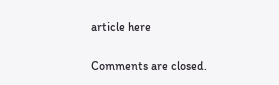article here


Comments are closed.